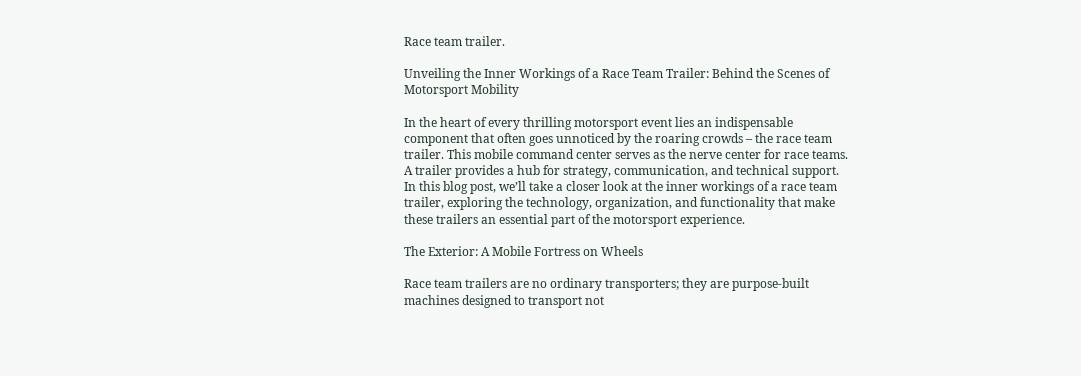Race team trailer.

Unveiling the Inner Workings of a Race Team Trailer: Behind the Scenes of Motorsport Mobility

In the heart of every thrilling motorsport event lies an indispensable component that often goes unnoticed by the roaring crowds – the race team trailer. This mobile command center serves as the nerve center for race teams. A trailer provides a hub for strategy, communication, and technical support. In this blog post, we’ll take a closer look at the inner workings of a race team trailer, exploring the technology, organization, and functionality that make these trailers an essential part of the motorsport experience.

The Exterior: A Mobile Fortress on Wheels

Race team trailers are no ordinary transporters; they are purpose-built machines designed to transport not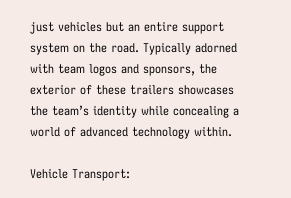just vehicles but an entire support system on the road. Typically adorned with team logos and sponsors, the exterior of these trailers showcases the team’s identity while concealing a world of advanced technology within.

Vehicle Transport: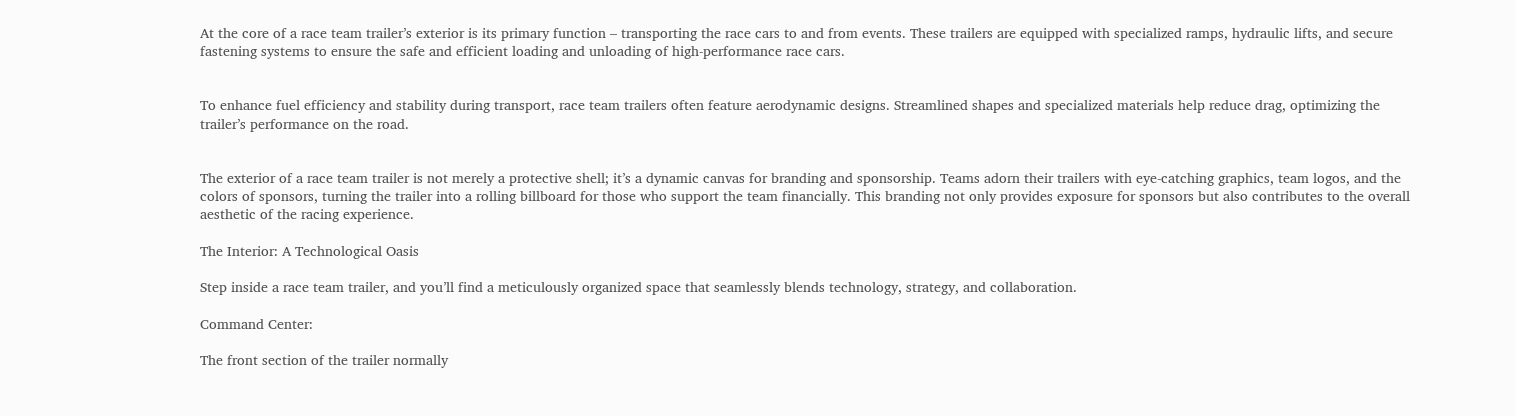At the core of a race team trailer’s exterior is its primary function – transporting the race cars to and from events. These trailers are equipped with specialized ramps, hydraulic lifts, and secure fastening systems to ensure the safe and efficient loading and unloading of high-performance race cars.


To enhance fuel efficiency and stability during transport, race team trailers often feature aerodynamic designs. Streamlined shapes and specialized materials help reduce drag, optimizing the trailer’s performance on the road.


The exterior of a race team trailer is not merely a protective shell; it’s a dynamic canvas for branding and sponsorship. Teams adorn their trailers with eye-catching graphics, team logos, and the colors of sponsors, turning the trailer into a rolling billboard for those who support the team financially. This branding not only provides exposure for sponsors but also contributes to the overall aesthetic of the racing experience.

The Interior: A Technological Oasis

Step inside a race team trailer, and you’ll find a meticulously organized space that seamlessly blends technology, strategy, and collaboration.

Command Center:

The front section of the trailer normally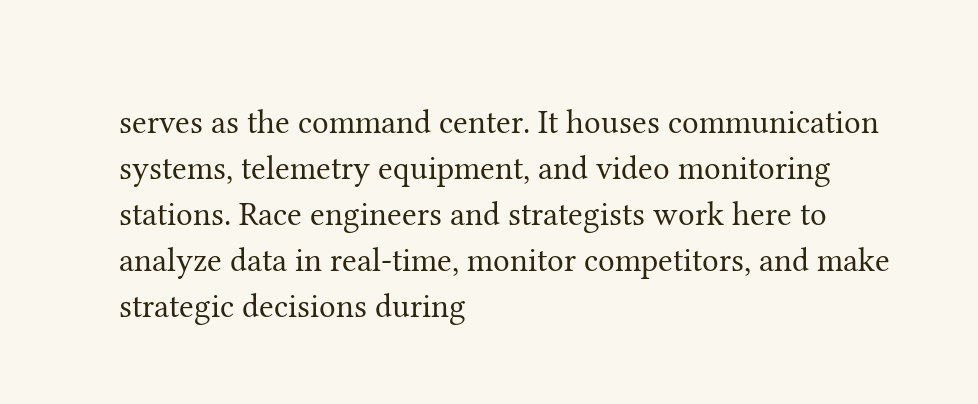serves as the command center. It houses communication systems, telemetry equipment, and video monitoring stations. Race engineers and strategists work here to analyze data in real-time, monitor competitors, and make strategic decisions during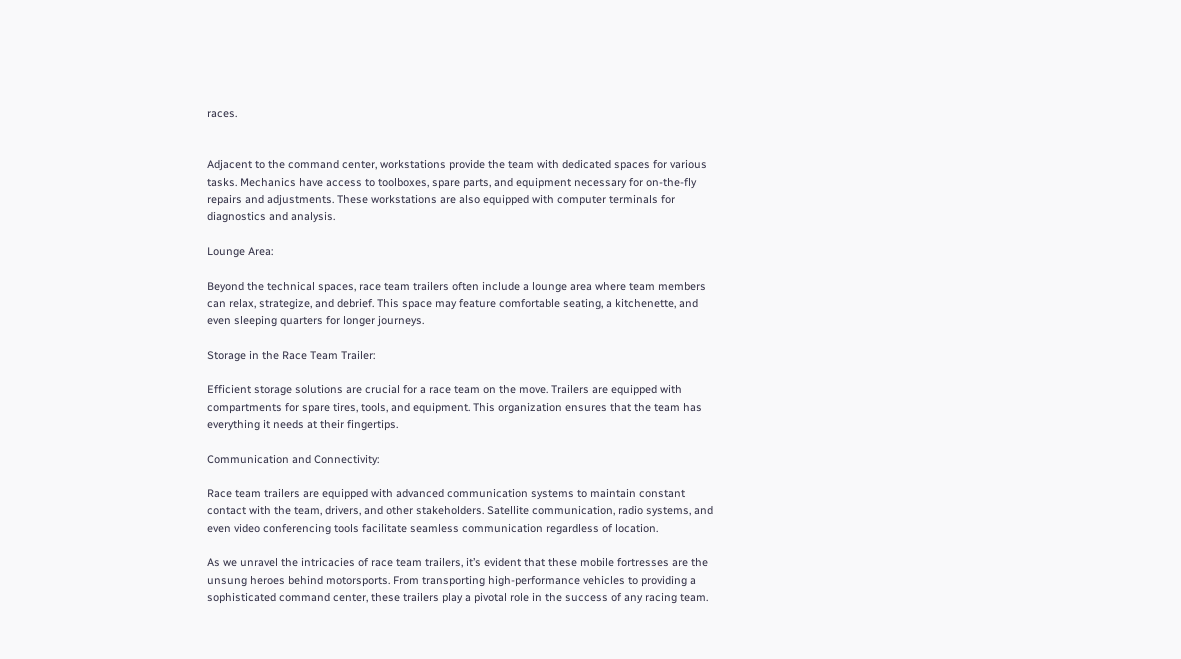races.


Adjacent to the command center, workstations provide the team with dedicated spaces for various tasks. Mechanics have access to toolboxes, spare parts, and equipment necessary for on-the-fly repairs and adjustments. These workstations are also equipped with computer terminals for diagnostics and analysis.

Lounge Area:

Beyond the technical spaces, race team trailers often include a lounge area where team members can relax, strategize, and debrief. This space may feature comfortable seating, a kitchenette, and even sleeping quarters for longer journeys.

Storage in the Race Team Trailer:

Efficient storage solutions are crucial for a race team on the move. Trailers are equipped with compartments for spare tires, tools, and equipment. This organization ensures that the team has everything it needs at their fingertips.

Communication and Connectivity:

Race team trailers are equipped with advanced communication systems to maintain constant contact with the team, drivers, and other stakeholders. Satellite communication, radio systems, and even video conferencing tools facilitate seamless communication regardless of location.

As we unravel the intricacies of race team trailers, it’s evident that these mobile fortresses are the unsung heroes behind motorsports. From transporting high-performance vehicles to providing a sophisticated command center, these trailers play a pivotal role in the success of any racing team.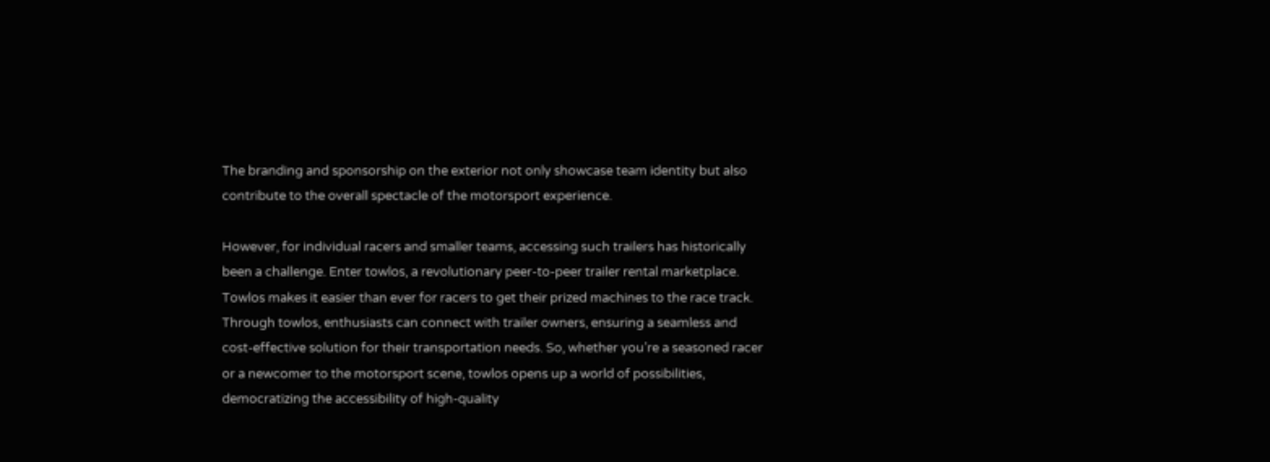The branding and sponsorship on the exterior not only showcase team identity but also contribute to the overall spectacle of the motorsport experience.

However, for individual racers and smaller teams, accessing such trailers has historically been a challenge. Enter towlos, a revolutionary peer-to-peer trailer rental marketplace. Towlos makes it easier than ever for racers to get their prized machines to the race track. Through towlos, enthusiasts can connect with trailer owners, ensuring a seamless and cost-effective solution for their transportation needs. So, whether you’re a seasoned racer or a newcomer to the motorsport scene, towlos opens up a world of possibilities, democratizing the accessibility of high-quality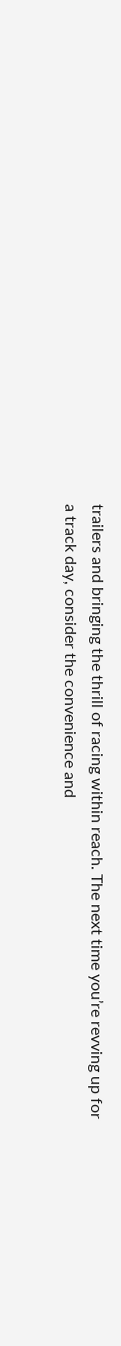trailers and bringing the thrill of racing within reach. The next time you’re revving up for a track day, consider the convenience and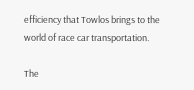efficiency that Towlos brings to the world of race car transportation.

The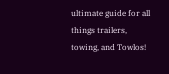ultimate guide for all things trailers, towing, and Towlos!